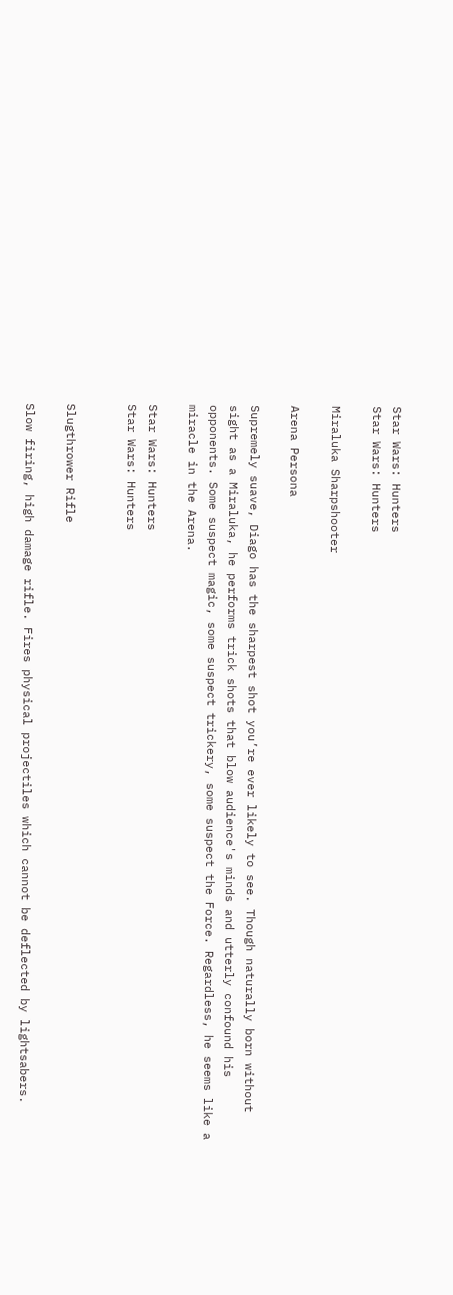Star Wars: Hunters
Star Wars: Hunters

Miraluka Sharpshooter

Arena Persona

Supremely suave, Diago has the sharpest shot you’re ever likely to see. Though naturally born without sight as a Miraluka, he performs trick shots that blow audience's minds and utterly confound his opponents. Some suspect magic, some suspect trickery, some suspect the Force. Regardless, he seems like a miracle in the Arena.

Star Wars: Hunters
Star Wars: Hunters


Slugthrower Rifle

Slow firing, high damage rifle. Fires physical projectiles which cannot be deflected by lightsabers.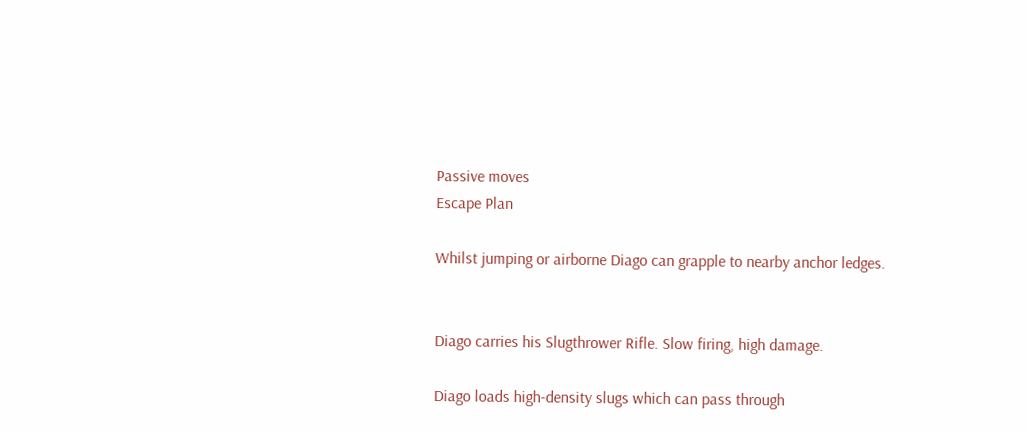Passive moves
Escape Plan

Whilst jumping or airborne Diago can grapple to nearby anchor ledges.


Diago carries his Slugthrower Rifle. Slow firing, high damage.

Diago loads high-density slugs which can pass through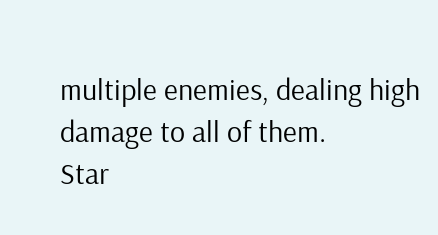multiple enemies, dealing high damage to all of them.
Star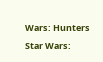Wars: Hunters
Star Wars: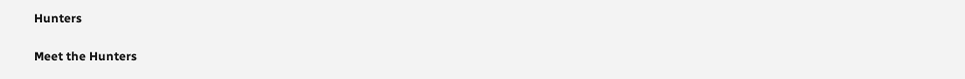Hunters

Meet the Hunters